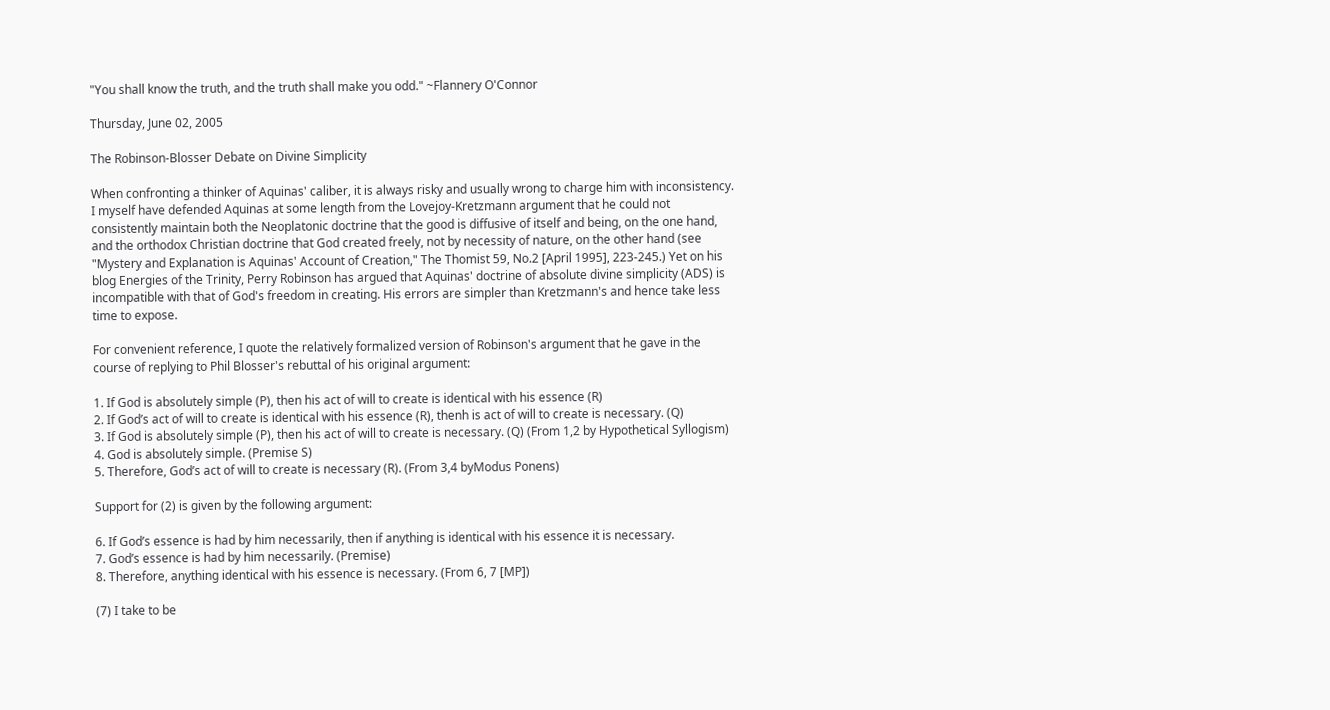"You shall know the truth, and the truth shall make you odd." ~Flannery O'Connor

Thursday, June 02, 2005

The Robinson-Blosser Debate on Divine Simplicity

When confronting a thinker of Aquinas' caliber, it is always risky and usually wrong to charge him with inconsistency. I myself have defended Aquinas at some length from the Lovejoy-Kretzmann argument that he could not consistently maintain both the Neoplatonic doctrine that the good is diffusive of itself and being, on the one hand, and the orthodox Christian doctrine that God created freely, not by necessity of nature, on the other hand (see "Mystery and Explanation is Aquinas' Account of Creation," The Thomist 59, No.2 [April 1995], 223-245.) Yet on his blog Energies of the Trinity, Perry Robinson has argued that Aquinas' doctrine of absolute divine simplicity (ADS) is incompatible with that of God's freedom in creating. His errors are simpler than Kretzmann's and hence take less time to expose.

For convenient reference, I quote the relatively formalized version of Robinson's argument that he gave in the course of replying to Phil Blosser's rebuttal of his original argument:

1. If God is absolutely simple (P), then his act of will to create is identical with his essence (R)
2. If God’s act of will to create is identical with his essence (R), thenh is act of will to create is necessary. (Q)
3. If God is absolutely simple (P), then his act of will to create is necessary. (Q) (From 1,2 by Hypothetical Syllogism)
4. God is absolutely simple. (Premise S)
5. Therefore, God’s act of will to create is necessary (R). (From 3,4 byModus Ponens)

Support for (2) is given by the following argument:

6. If God’s essence is had by him necessarily, then if anything is identical with his essence it is necessary.
7. God’s essence is had by him necessarily. (Premise)
8. Therefore, anything identical with his essence is necessary. (From 6, 7 [MP])

(7) I take to be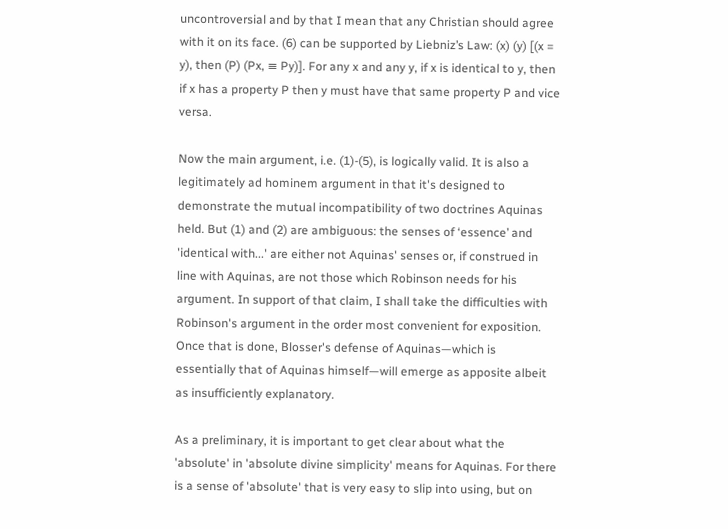uncontroversial and by that I mean that any Christian should agree with it on its face. (6) can be supported by Liebniz’s Law: (x) (y) [(x = y), then (P) (Px, ≡ Py)]. For any x and any y, if x is identical to y, then if x has a property P then y must have that same property P and vice versa.

Now the main argument, i.e. (1)-(5), is logically valid. It is also a legitimately ad hominem argument in that it's designed to demonstrate the mutual incompatibility of two doctrines Aquinas held. But (1) and (2) are ambiguous: the senses of ‘essence’ and 'identical with...' are either not Aquinas' senses or, if construed in line with Aquinas, are not those which Robinson needs for his argument. In support of that claim, I shall take the difficulties with Robinson's argument in the order most convenient for exposition. Once that is done, Blosser's defense of Aquinas—which is essentially that of Aquinas himself—will emerge as apposite albeit as insufficiently explanatory.

As a preliminary, it is important to get clear about what the 'absolute' in 'absolute divine simplicity' means for Aquinas. For there is a sense of 'absolute' that is very easy to slip into using, but on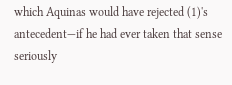which Aquinas would have rejected (1)'s antecedent—if he had ever taken that sense seriously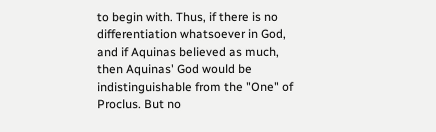to begin with. Thus, if there is no differentiation whatsoever in God, and if Aquinas believed as much, then Aquinas' God would be indistinguishable from the "One" of Proclus. But no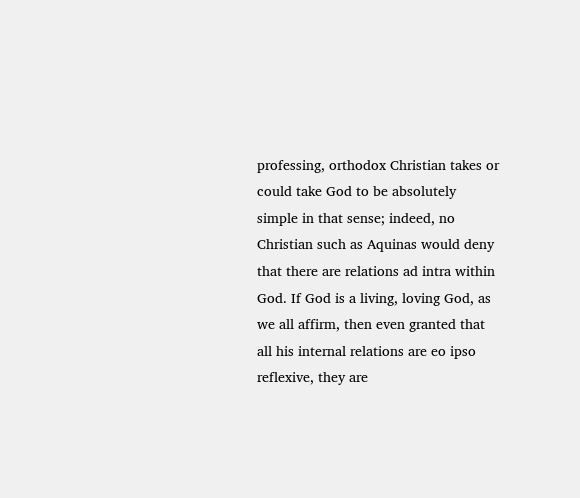professing, orthodox Christian takes or could take God to be absolutely simple in that sense; indeed, no Christian such as Aquinas would deny that there are relations ad intra within God. If God is a living, loving God, as we all affirm, then even granted that all his internal relations are eo ipso reflexive, they are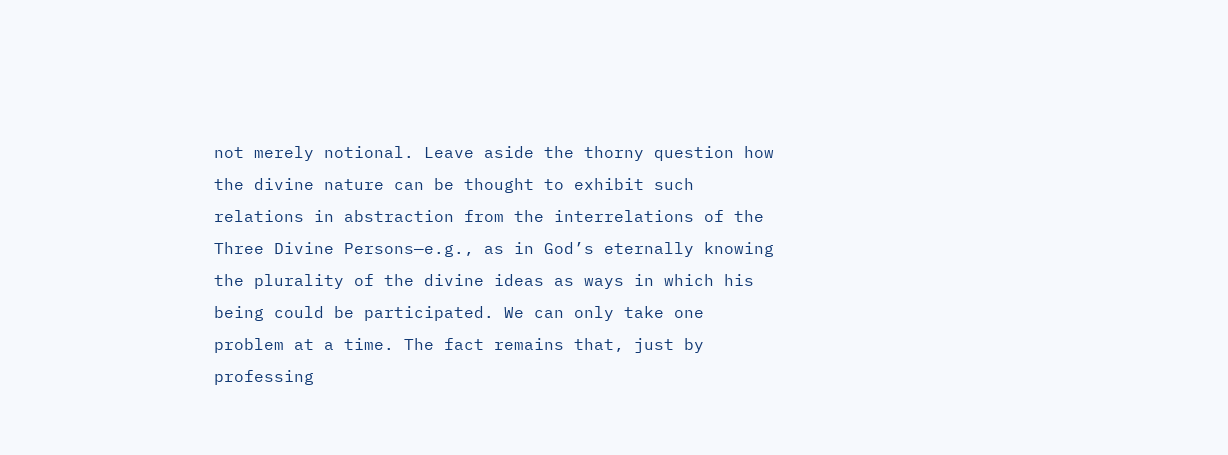not merely notional. Leave aside the thorny question how the divine nature can be thought to exhibit such relations in abstraction from the interrelations of the Three Divine Persons—e.g., as in God’s eternally knowing the plurality of the divine ideas as ways in which his being could be participated. We can only take one problem at a time. The fact remains that, just by professing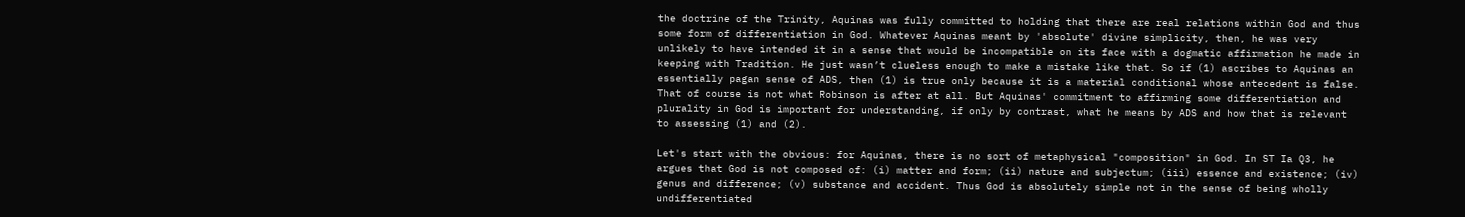the doctrine of the Trinity, Aquinas was fully committed to holding that there are real relations within God and thus some form of differentiation in God. Whatever Aquinas meant by 'absolute' divine simplicity, then, he was very unlikely to have intended it in a sense that would be incompatible on its face with a dogmatic affirmation he made in keeping with Tradition. He just wasn’t clueless enough to make a mistake like that. So if (1) ascribes to Aquinas an essentially pagan sense of ADS, then (1) is true only because it is a material conditional whose antecedent is false. That of course is not what Robinson is after at all. But Aquinas' commitment to affirming some differentiation and plurality in God is important for understanding, if only by contrast, what he means by ADS and how that is relevant to assessing (1) and (2).

Let's start with the obvious: for Aquinas, there is no sort of metaphysical "composition" in God. In ST Ia Q3, he argues that God is not composed of: (i) matter and form; (ii) nature and subjectum; (iii) essence and existence; (iv) genus and difference; (v) substance and accident. Thus God is absolutely simple not in the sense of being wholly undifferentiated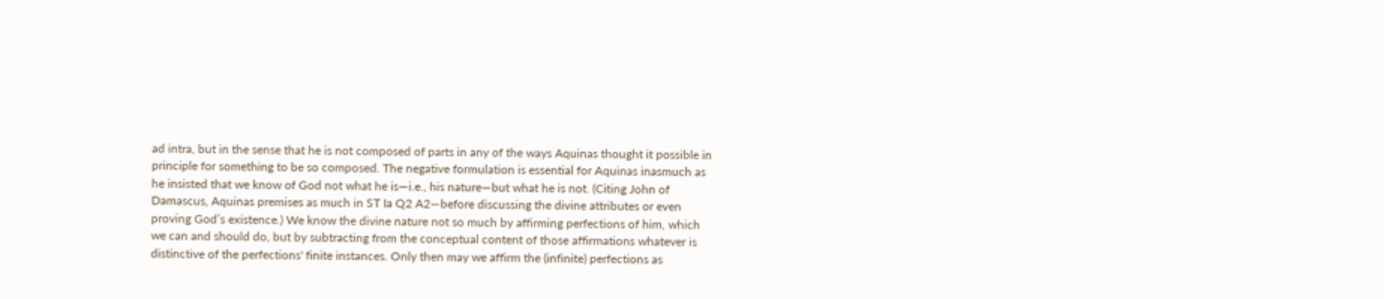ad intra, but in the sense that he is not composed of parts in any of the ways Aquinas thought it possible in principle for something to be so composed. The negative formulation is essential for Aquinas inasmuch as he insisted that we know of God not what he is—i.e., his nature—but what he is not. (Citing John of Damascus, Aquinas premises as much in ST Ia Q2 A2—before discussing the divine attributes or even proving God’s existence.) We know the divine nature not so much by affirming perfections of him, which we can and should do, but by subtracting from the conceptual content of those affirmations whatever is distinctive of the perfections' finite instances. Only then may we affirm the (infinite) perfections as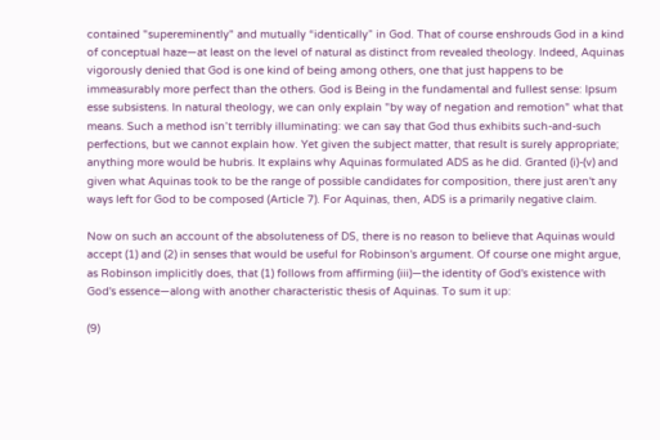contained "supereminently" and mutually “identically” in God. That of course enshrouds God in a kind of conceptual haze—at least on the level of natural as distinct from revealed theology. Indeed, Aquinas vigorously denied that God is one kind of being among others, one that just happens to be immeasurably more perfect than the others. God is Being in the fundamental and fullest sense: Ipsum esse subsistens. In natural theology, we can only explain "by way of negation and remotion" what that means. Such a method isn’t terribly illuminating: we can say that God thus exhibits such-and-such perfections, but we cannot explain how. Yet given the subject matter, that result is surely appropriate; anything more would be hubris. It explains why Aquinas formulated ADS as he did. Granted (i)-(v) and given what Aquinas took to be the range of possible candidates for composition, there just aren't any ways left for God to be composed (Article 7). For Aquinas, then, ADS is a primarily negative claim.

Now on such an account of the absoluteness of DS, there is no reason to believe that Aquinas would accept (1) and (2) in senses that would be useful for Robinson's argument. Of course one might argue, as Robinson implicitly does, that (1) follows from affirming (iii)—the identity of God's existence with God's essence—along with another characteristic thesis of Aquinas. To sum it up:

(9)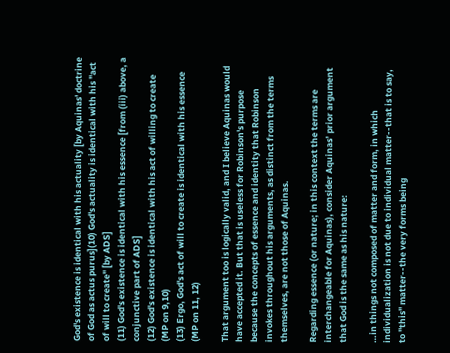God's existence is identical with his actuality [by Aquinas' doctrine of God as actus purus](10) God's actuality is identical with his "act of will to create" [by ADS]
(11) God's existence is identical with his essence [from (iii) above, a conjunctive part of ADS]
(12) God's existence is identical with his act of willing to create (MP on 9,10)
(13) Ergo, God's act of will to create is identical with his essence (MP on 11, 12)

That argument too is logically valid, and I believe Aquinas would have accepted it. But that is useless for Robinson's purpose because the concepts of essence and identity that Robinson invokes throughout his arguments, as distinct from the terms themselves, are not those of Aquinas.

Regarding essence (or nature; in this context the terms are interchangeable for Aquinas), consider Aquinas’ prior argument that God is the same as his nature:

…in things not composed of matter and form, in which individualization is not due to individual matter--that is to say, to "this" matter--the very forms being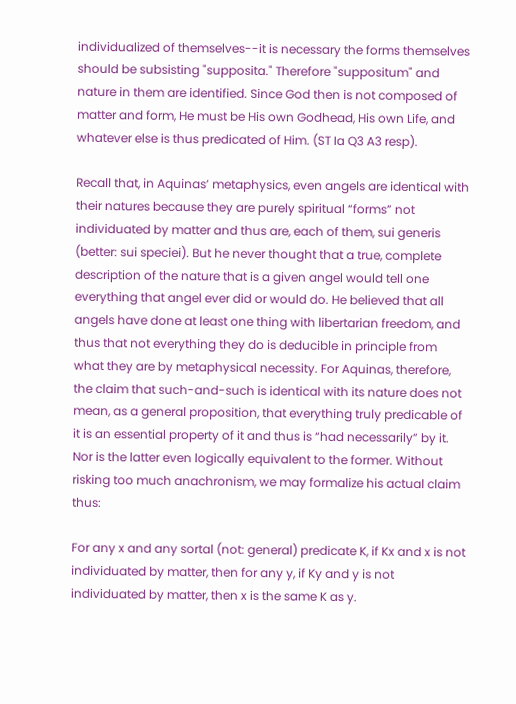individualized of themselves--it is necessary the forms themselves should be subsisting "supposita." Therefore "suppositum" and nature in them are identified. Since God then is not composed of matter and form, He must be His own Godhead, His own Life, and whatever else is thus predicated of Him. (ST Ia Q3 A3 resp).

Recall that, in Aquinas’ metaphysics, even angels are identical with their natures because they are purely spiritual “forms” not individuated by matter and thus are, each of them, sui generis (better: sui speciei). But he never thought that a true, complete description of the nature that is a given angel would tell one everything that angel ever did or would do. He believed that all angels have done at least one thing with libertarian freedom, and thus that not everything they do is deducible in principle from what they are by metaphysical necessity. For Aquinas, therefore, the claim that such-and-such is identical with its nature does not mean, as a general proposition, that everything truly predicable of it is an essential property of it and thus is “had necessarily” by it. Nor is the latter even logically equivalent to the former. Without risking too much anachronism, we may formalize his actual claim thus:

For any x and any sortal (not: general) predicate K, if Kx and x is not individuated by matter, then for any y, if Ky and y is not individuated by matter, then x is the same K as y.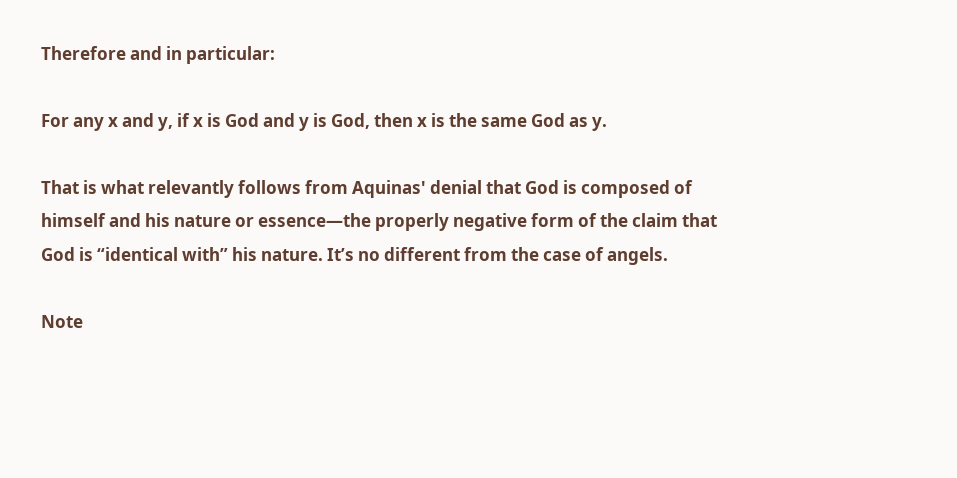Therefore and in particular:

For any x and y, if x is God and y is God, then x is the same God as y.

That is what relevantly follows from Aquinas' denial that God is composed of himself and his nature or essence—the properly negative form of the claim that God is “identical with” his nature. It’s no different from the case of angels.

Note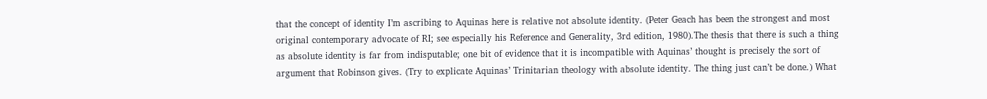that the concept of identity I’m ascribing to Aquinas here is relative not absolute identity. (Peter Geach has been the strongest and most original contemporary advocate of RI; see especially his Reference and Generality, 3rd edition, 1980).The thesis that there is such a thing as absolute identity is far from indisputable; one bit of evidence that it is incompatible with Aquinas’ thought is precisely the sort of argument that Robinson gives. (Try to explicate Aquinas’ Trinitarian theology with absolute identity. The thing just can’t be done.) What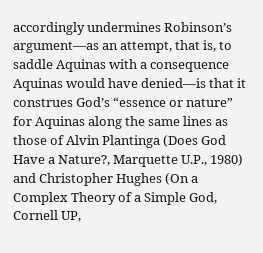accordingly undermines Robinson’s argument—as an attempt, that is, to saddle Aquinas with a consequence Aquinas would have denied—is that it construes God’s “essence or nature” for Aquinas along the same lines as those of Alvin Plantinga (Does God Have a Nature?, Marquette U.P., 1980) and Christopher Hughes (On a Complex Theory of a Simple God, Cornell UP,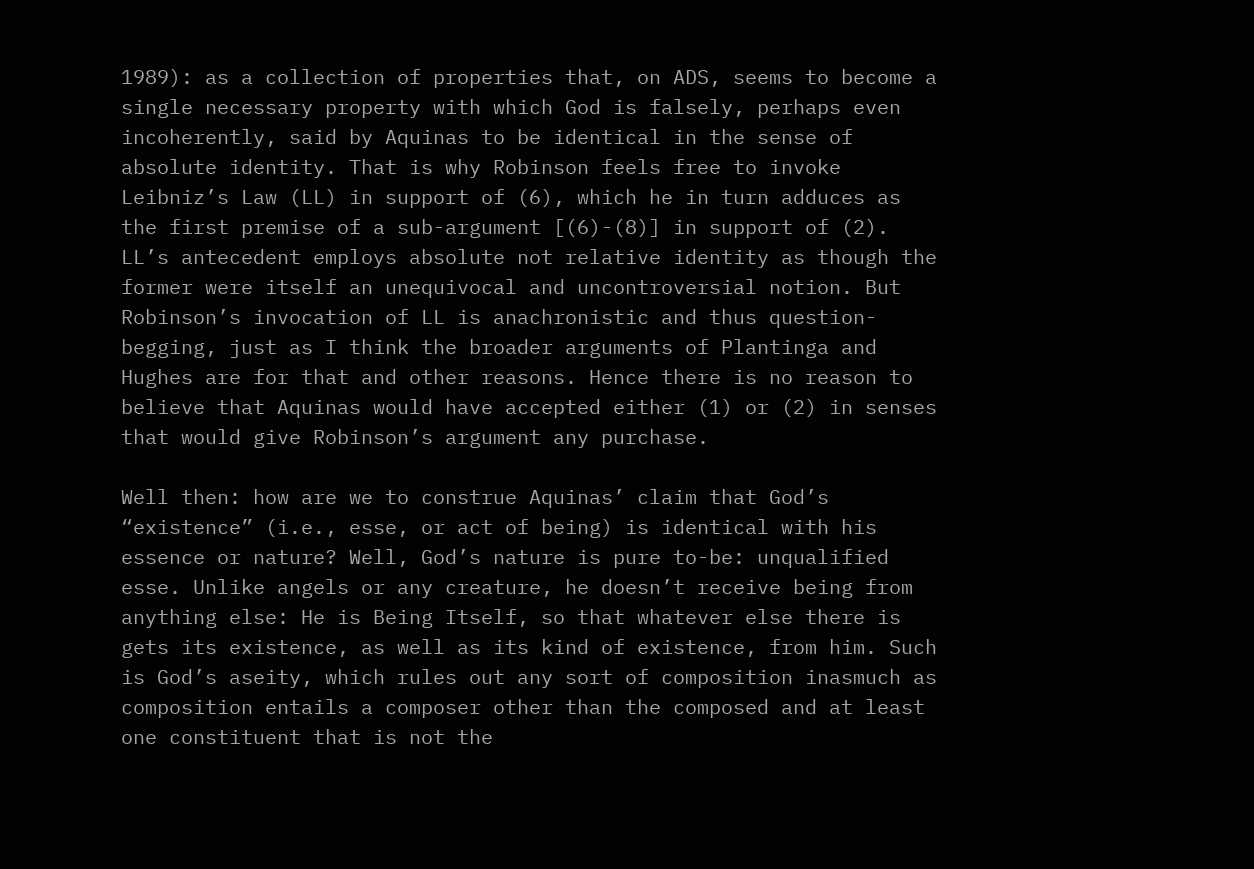1989): as a collection of properties that, on ADS, seems to become a single necessary property with which God is falsely, perhaps even incoherently, said by Aquinas to be identical in the sense of absolute identity. That is why Robinson feels free to invoke Leibniz’s Law (LL) in support of (6), which he in turn adduces as the first premise of a sub-argument [(6)-(8)] in support of (2). LL’s antecedent employs absolute not relative identity as though the former were itself an unequivocal and uncontroversial notion. But Robinson’s invocation of LL is anachronistic and thus question-begging, just as I think the broader arguments of Plantinga and Hughes are for that and other reasons. Hence there is no reason to believe that Aquinas would have accepted either (1) or (2) in senses that would give Robinson’s argument any purchase.

Well then: how are we to construe Aquinas’ claim that God’s “existence” (i.e., esse, or act of being) is identical with his essence or nature? Well, God’s nature is pure to-be: unqualified esse. Unlike angels or any creature, he doesn’t receive being from anything else: He is Being Itself, so that whatever else there is gets its existence, as well as its kind of existence, from him. Such is God’s aseity, which rules out any sort of composition inasmuch as composition entails a composer other than the composed and at least one constituent that is not the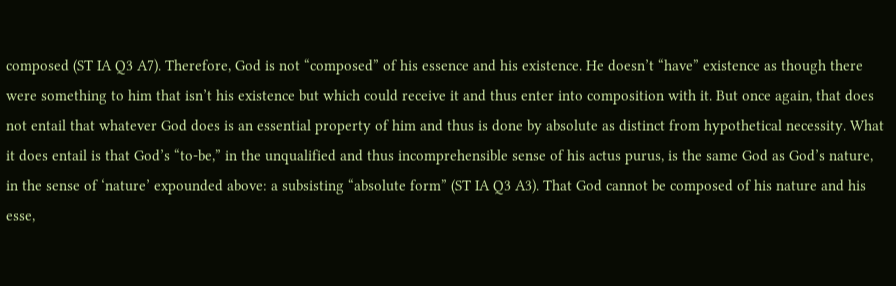composed (ST IA Q3 A7). Therefore, God is not “composed” of his essence and his existence. He doesn’t “have” existence as though there were something to him that isn’t his existence but which could receive it and thus enter into composition with it. But once again, that does not entail that whatever God does is an essential property of him and thus is done by absolute as distinct from hypothetical necessity. What it does entail is that God’s “to-be,” in the unqualified and thus incomprehensible sense of his actus purus, is the same God as God’s nature, in the sense of ‘nature’ expounded above: a subsisting “absolute form” (ST IA Q3 A3). That God cannot be composed of his nature and his esse,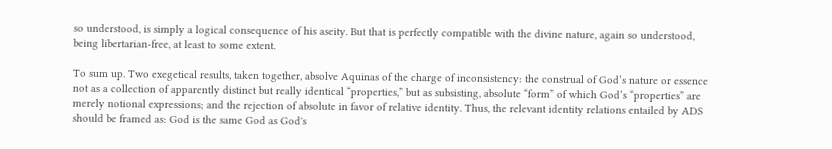so understood, is simply a logical consequence of his aseity. But that is perfectly compatible with the divine nature, again so understood, being libertarian-free, at least to some extent.

To sum up. Two exegetical results, taken together, absolve Aquinas of the charge of inconsistency: the construal of God’s nature or essence not as a collection of apparently distinct but really identical “properties,” but as subsisting, absolute “form” of which God’s “properties” are merely notional expressions; and the rejection of absolute in favor of relative identity. Thus, the relevant identity relations entailed by ADS should be framed as: God is the same God as God's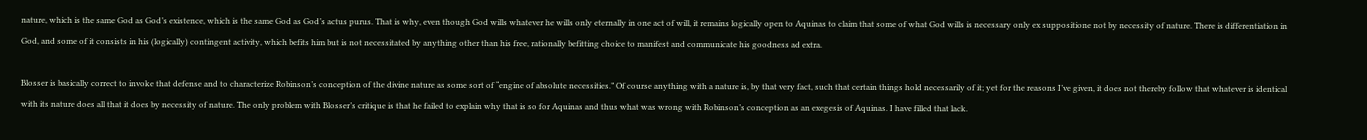nature, which is the same God as God’s existence, which is the same God as God’s actus purus. That is why, even though God wills whatever he wills only eternally in one act of will, it remains logically open to Aquinas to claim that some of what God wills is necessary only ex suppositione not by necessity of nature. There is differentiation in God, and some of it consists in his (logically) contingent activity, which befits him but is not necessitated by anything other than his free, rationally befitting choice to manifest and communicate his goodness ad extra.

Blosser is basically correct to invoke that defense and to characterize Robinson’s conception of the divine nature as some sort of “engine of absolute necessities.” Of course anything with a nature is, by that very fact, such that certain things hold necessarily of it; yet for the reasons I’ve given, it does not thereby follow that whatever is identical with its nature does all that it does by necessity of nature. The only problem with Blosser’s critique is that he failed to explain why that is so for Aquinas and thus what was wrong with Robinson’s conception as an exegesis of Aquinas. I have filled that lack.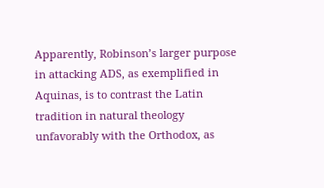Apparently, Robinson’s larger purpose in attacking ADS, as exemplified in Aquinas, is to contrast the Latin tradition in natural theology unfavorably with the Orthodox, as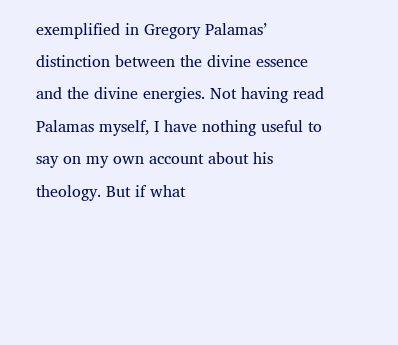exemplified in Gregory Palamas’ distinction between the divine essence and the divine energies. Not having read Palamas myself, I have nothing useful to say on my own account about his theology. But if what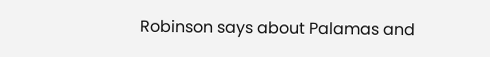Robinson says about Palamas and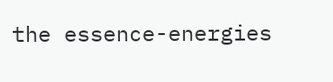the essence-energies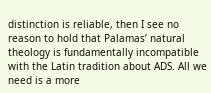distinction is reliable, then I see no reason to hold that Palamas’ natural theology is fundamentally incompatible with the Latin tradition about ADS. All we need is a more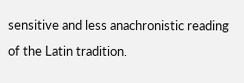sensitive and less anachronistic reading of the Latin tradition.